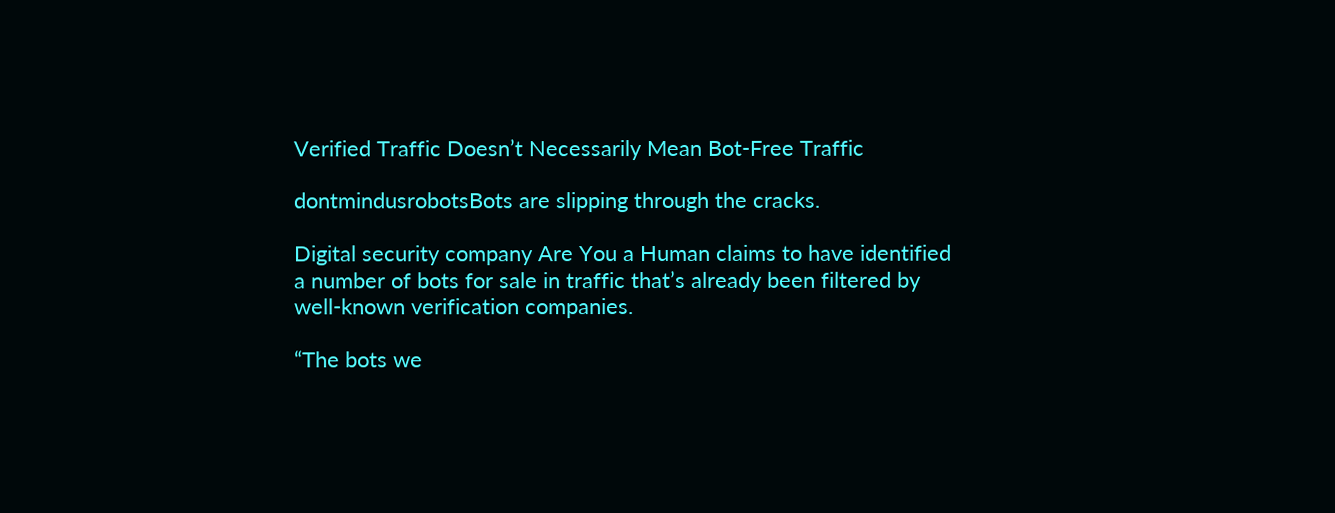Verified Traffic Doesn’t Necessarily Mean Bot-Free Traffic

dontmindusrobotsBots are slipping through the cracks.

Digital security company Are You a Human claims to have identified a number of bots for sale in traffic that’s already been filtered by well-known verification companies.

“The bots we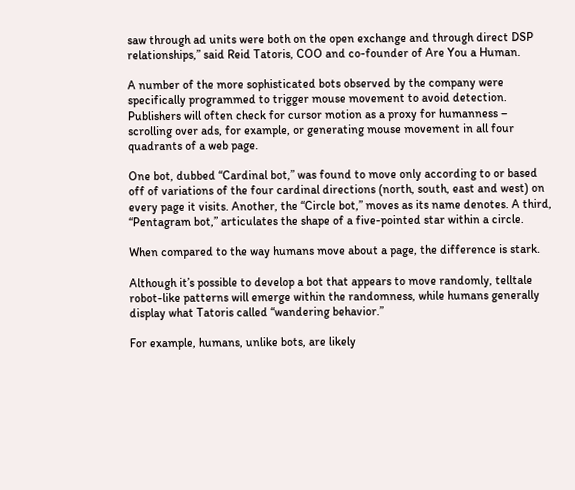saw through ad units were both on the open exchange and through direct DSP relationships,” said Reid Tatoris, COO and co-founder of Are You a Human.

A number of the more sophisticated bots observed by the company were specifically programmed to trigger mouse movement to avoid detection. Publishers will often check for cursor motion as a proxy for humanness – scrolling over ads, for example, or generating mouse movement in all four quadrants of a web page.

One bot, dubbed “Cardinal bot,” was found to move only according to or based off of variations of the four cardinal directions (north, south, east and west) on every page it visits. Another, the “Circle bot,” moves as its name denotes. A third, “Pentagram bot,” articulates the shape of a five-pointed star within a circle.

When compared to the way humans move about a page, the difference is stark.

Although it’s possible to develop a bot that appears to move randomly, telltale robot-like patterns will emerge within the randomness, while humans generally display what Tatoris called “wandering behavior.”

For example, humans, unlike bots, are likely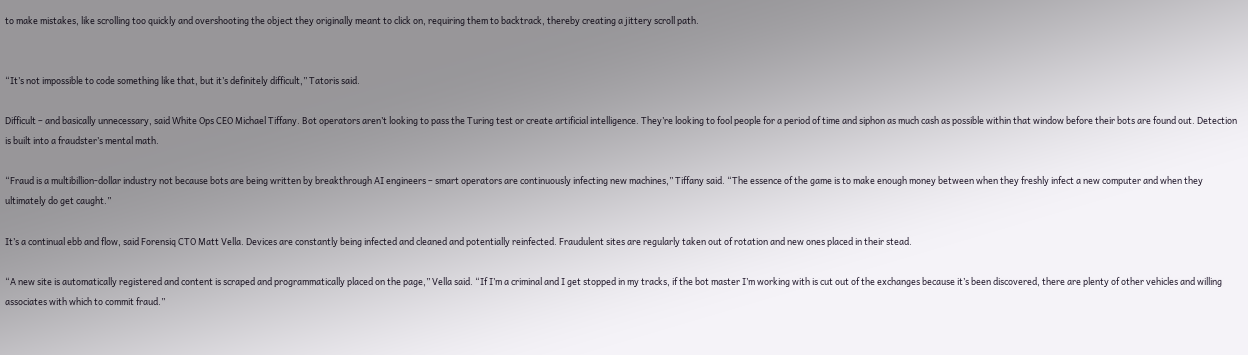to make mistakes, like scrolling too quickly and overshooting the object they originally meant to click on, requiring them to backtrack, thereby creating a jittery scroll path.


“It’s not impossible to code something like that, but it’s definitely difficult,” Tatoris said.

Difficult – and basically unnecessary, said White Ops CEO Michael Tiffany. Bot operators aren’t looking to pass the Turing test or create artificial intelligence. They’re looking to fool people for a period of time and siphon as much cash as possible within that window before their bots are found out. Detection is built into a fraudster’s mental math.

“Fraud is a multibillion-dollar industry not because bots are being written by breakthrough AI engineers – smart operators are continuously infecting new machines,” Tiffany said. “The essence of the game is to make enough money between when they freshly infect a new computer and when they ultimately do get caught.”

It’s a continual ebb and flow, said Forensiq CTO Matt Vella. Devices are constantly being infected and cleaned and potentially reinfected. Fraudulent sites are regularly taken out of rotation and new ones placed in their stead.

“A new site is automatically registered and content is scraped and programmatically placed on the page,” Vella said. “If I’m a criminal and I get stopped in my tracks, if the bot master I’m working with is cut out of the exchanges because it’s been discovered, there are plenty of other vehicles and willing associates with which to commit fraud.”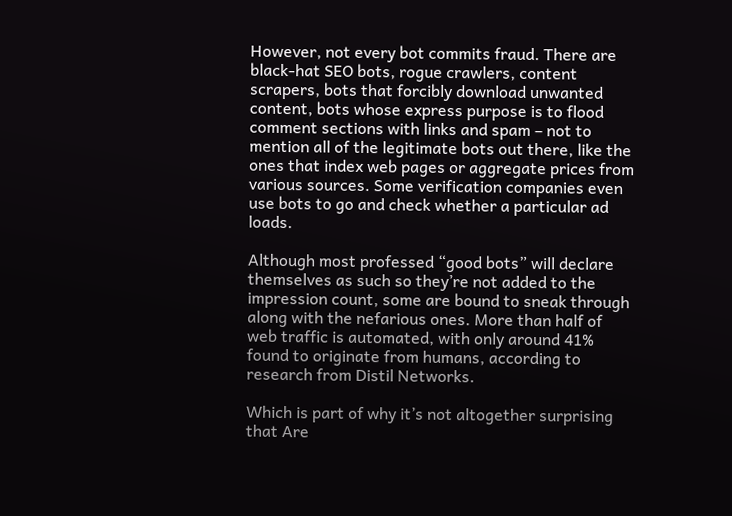However, not every bot commits fraud. There are black-hat SEO bots, rogue crawlers, content scrapers, bots that forcibly download unwanted content, bots whose express purpose is to flood comment sections with links and spam – not to mention all of the legitimate bots out there, like the ones that index web pages or aggregate prices from various sources. Some verification companies even use bots to go and check whether a particular ad loads.

Although most professed “good bots” will declare themselves as such so they’re not added to the impression count, some are bound to sneak through along with the nefarious ones. More than half of web traffic is automated, with only around 41% found to originate from humans, according to research from Distil Networks.

Which is part of why it’s not altogether surprising that Are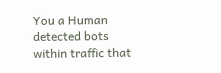You a Human detected bots within traffic that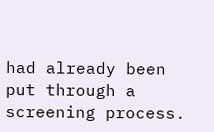had already been put through a screening process.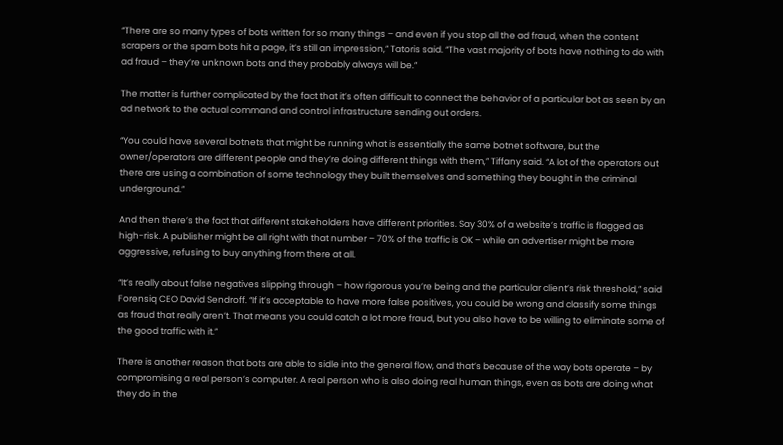“There are so many types of bots written for so many things – and even if you stop all the ad fraud, when the content scrapers or the spam bots hit a page, it’s still an impression,” Tatoris said. “The vast majority of bots have nothing to do with ad fraud – they’re unknown bots and they probably always will be.”

The matter is further complicated by the fact that it’s often difficult to connect the behavior of a particular bot as seen by an ad network to the actual command and control infrastructure sending out orders.

“You could have several botnets that might be running what is essentially the same botnet software, but the owner/operators are different people and they’re doing different things with them,” Tiffany said. “A lot of the operators out there are using a combination of some technology they built themselves and something they bought in the criminal underground.”

And then there’s the fact that different stakeholders have different priorities. Say 30% of a website’s traffic is flagged as high-risk. A publisher might be all right with that number – 70% of the traffic is OK – while an advertiser might be more aggressive, refusing to buy anything from there at all.

“It’s really about false negatives slipping through – how rigorous you’re being and the particular client’s risk threshold,” said Forensiq CEO David Sendroff. “If it’s acceptable to have more false positives, you could be wrong and classify some things as fraud that really aren’t. That means you could catch a lot more fraud, but you also have to be willing to eliminate some of the good traffic with it.”

There is another reason that bots are able to sidle into the general flow, and that’s because of the way bots operate – by compromising a real person’s computer. A real person who is also doing real human things, even as bots are doing what they do in the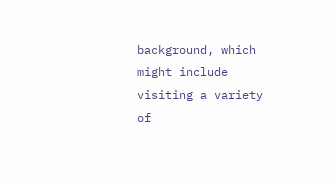background, which might include visiting a variety of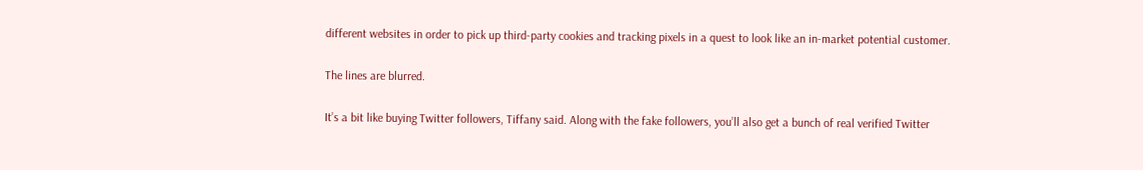different websites in order to pick up third-party cookies and tracking pixels in a quest to look like an in-market potential customer.

The lines are blurred.

It’s a bit like buying Twitter followers, Tiffany said. Along with the fake followers, you’ll also get a bunch of real verified Twitter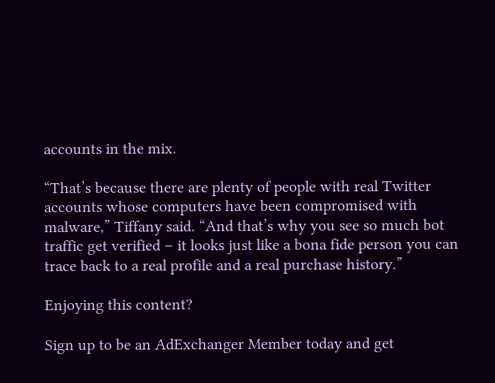accounts in the mix.

“That’s because there are plenty of people with real Twitter accounts whose computers have been compromised with malware,” Tiffany said. “And that’s why you see so much bot traffic get verified – it looks just like a bona fide person you can trace back to a real profile and a real purchase history.”

Enjoying this content?

Sign up to be an AdExchanger Member today and get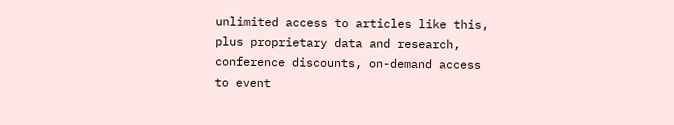unlimited access to articles like this, plus proprietary data and research, conference discounts, on-demand access to event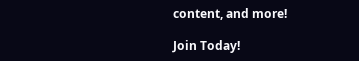content, and more!

Join Today!